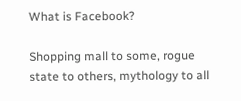What is Facebook?

Shopping mall to some, rogue state to others, mythology to all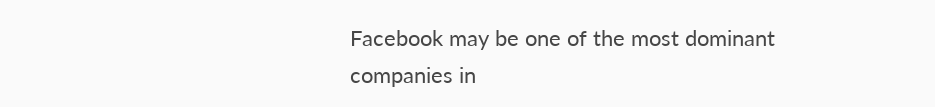Facebook may be one of the most dominant companies in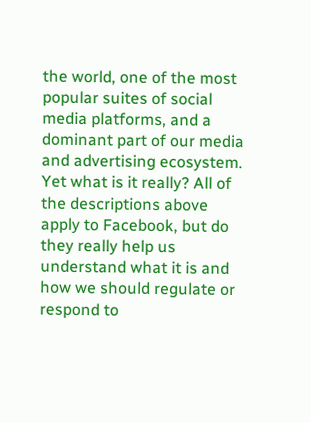the world, one of the most popular suites of social media platforms, and a dominant part of our media and advertising ecosystem. Yet what is it really? All of the descriptions above apply to Facebook, but do they really help us understand what it is and how we should regulate or respond to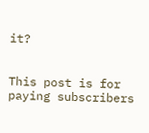it?


This post is for paying subscribers